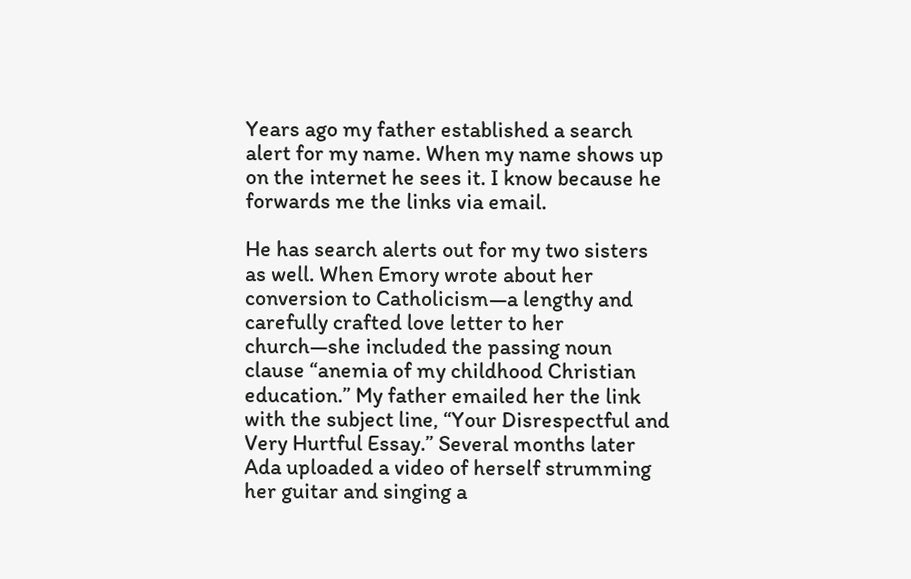Years ago my father established a search alert for my name. When my name shows up on the internet he sees it. I know because he forwards me the links via email.

He has search alerts out for my two sisters as well. When Emory wrote about her conversion to Catholicism—a lengthy and carefully crafted love letter to her church—she included the passing noun clause “anemia of my childhood Christian education.” My father emailed her the link with the subject line, “Your Disrespectful and Very Hurtful Essay.” Several months later Ada uploaded a video of herself strumming her guitar and singing a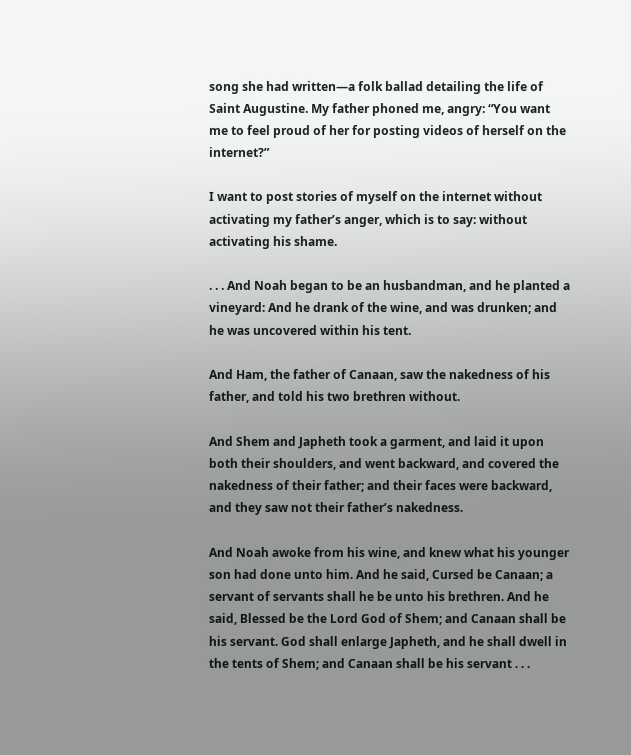song she had written—a folk ballad detailing the life of Saint Augustine. My father phoned me, angry: “You want me to feel proud of her for posting videos of herself on the internet?”

I want to post stories of myself on the internet without activating my father’s anger, which is to say: without activating his shame.

. . . And Noah began to be an husbandman, and he planted a vineyard: And he drank of the wine, and was drunken; and he was uncovered within his tent.

And Ham, the father of Canaan, saw the nakedness of his father, and told his two brethren without.

And Shem and Japheth took a garment, and laid it upon both their shoulders, and went backward, and covered the nakedness of their father; and their faces were backward, and they saw not their father’s nakedness.

And Noah awoke from his wine, and knew what his younger son had done unto him. And he said, Cursed be Canaan; a servant of servants shall he be unto his brethren. And he said, Blessed be the Lord God of Shem; and Canaan shall be his servant. God shall enlarge Japheth, and he shall dwell in the tents of Shem; and Canaan shall be his servant . . .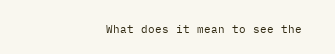What does it mean to see the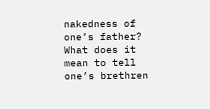nakedness of one’s father? What does it mean to tell one’s brethren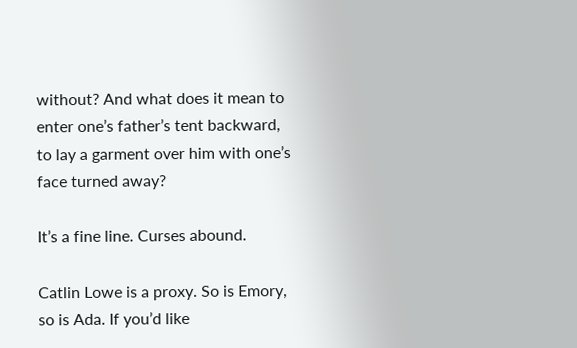without? And what does it mean to enter one’s father’s tent backward, to lay a garment over him with one’s face turned away?

It’s a fine line. Curses abound.

Catlin Lowe is a proxy. So is Emory, so is Ada. If you’d like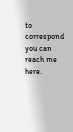to correspond you can reach me here.